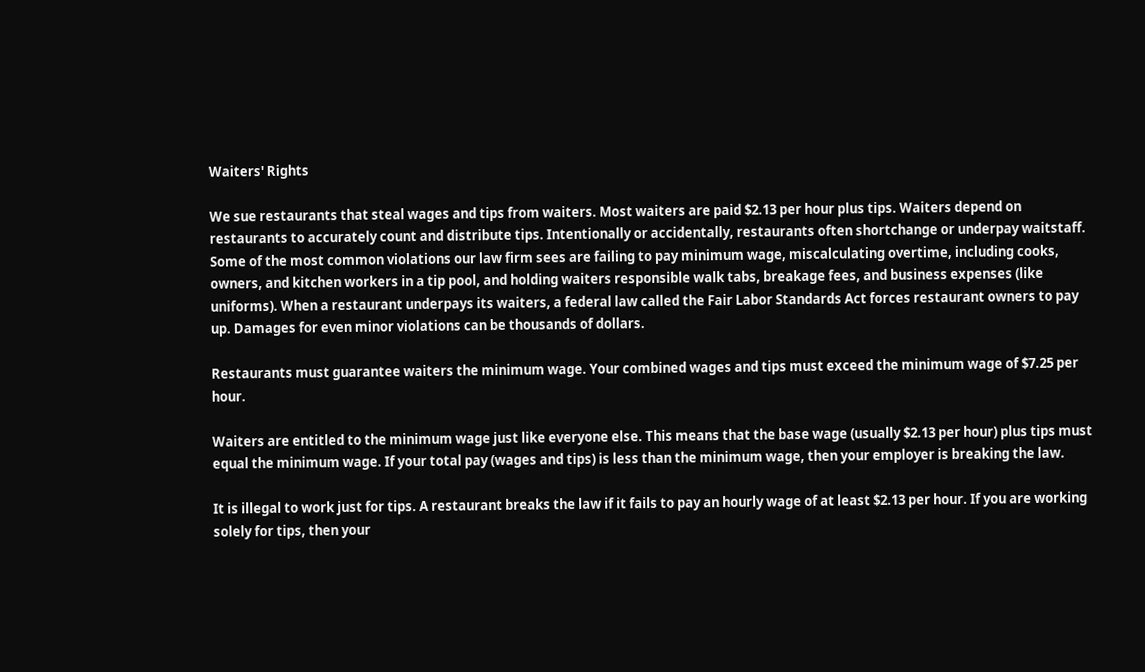Waiters' Rights

We sue restaurants that steal wages and tips from waiters. Most waiters are paid $2.13 per hour plus tips. Waiters depend on restaurants to accurately count and distribute tips. Intentionally or accidentally, restaurants often shortchange or underpay waitstaff. Some of the most common violations our law firm sees are failing to pay minimum wage, miscalculating overtime, including cooks, owners, and kitchen workers in a tip pool, and holding waiters responsible walk tabs, breakage fees, and business expenses (like uniforms). When a restaurant underpays its waiters, a federal law called the Fair Labor Standards Act forces restaurant owners to pay up. Damages for even minor violations can be thousands of dollars.

Restaurants must guarantee waiters the minimum wage. Your combined wages and tips must exceed the minimum wage of $7.25 per hour.

Waiters are entitled to the minimum wage just like everyone else. This means that the base wage (usually $2.13 per hour) plus tips must equal the minimum wage. If your total pay (wages and tips) is less than the minimum wage, then your employer is breaking the law.

It is illegal to work just for tips. A restaurant breaks the law if it fails to pay an hourly wage of at least $2.13 per hour. If you are working solely for tips, then your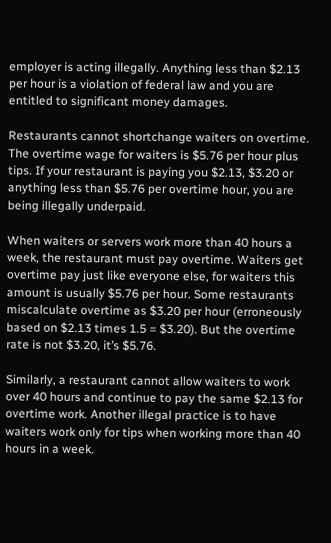employer is acting illegally. Anything less than $2.13 per hour is a violation of federal law and you are entitled to significant money damages.

Restaurants cannot shortchange waiters on overtime. The overtime wage for waiters is $5.76 per hour plus tips. If your restaurant is paying you $2.13, $3.20 or anything less than $5.76 per overtime hour, you are being illegally underpaid.

When waiters or servers work more than 40 hours a week, the restaurant must pay overtime. Waiters get overtime pay just like everyone else, for waiters this amount is usually $5.76 per hour. Some restaurants miscalculate overtime as $3.20 per hour (erroneously based on $2.13 times 1.5 = $3.20). But the overtime rate is not $3.20, it’s $5.76.

Similarly, a restaurant cannot allow waiters to work over 40 hours and continue to pay the same $2.13 for overtime work. Another illegal practice is to have waiters work only for tips when working more than 40 hours in a week.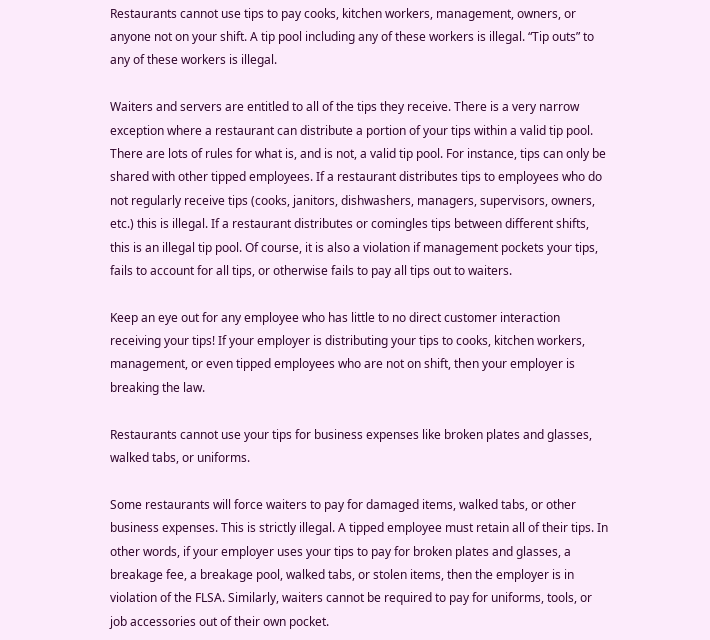Restaurants cannot use tips to pay cooks, kitchen workers, management, owners, or anyone not on your shift. A tip pool including any of these workers is illegal. “Tip outs” to any of these workers is illegal.

Waiters and servers are entitled to all of the tips they receive. There is a very narrow exception where a restaurant can distribute a portion of your tips within a valid tip pool. There are lots of rules for what is, and is not, a valid tip pool. For instance, tips can only be shared with other tipped employees. If a restaurant distributes tips to employees who do not regularly receive tips (cooks, janitors, dishwashers, managers, supervisors, owners, etc.) this is illegal. If a restaurant distributes or comingles tips between different shifts, this is an illegal tip pool. Of course, it is also a violation if management pockets your tips, fails to account for all tips, or otherwise fails to pay all tips out to waiters.

Keep an eye out for any employee who has little to no direct customer interaction receiving your tips! If your employer is distributing your tips to cooks, kitchen workers, management, or even tipped employees who are not on shift, then your employer is breaking the law.

Restaurants cannot use your tips for business expenses like broken plates and glasses, walked tabs, or uniforms.

Some restaurants will force waiters to pay for damaged items, walked tabs, or other business expenses. This is strictly illegal. A tipped employee must retain all of their tips. In other words, if your employer uses your tips to pay for broken plates and glasses, a breakage fee, a breakage pool, walked tabs, or stolen items, then the employer is in violation of the FLSA. Similarly, waiters cannot be required to pay for uniforms, tools, or job accessories out of their own pocket.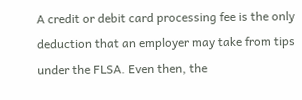A credit or debit card processing fee is the only deduction that an employer may take from tips under the FLSA. Even then, the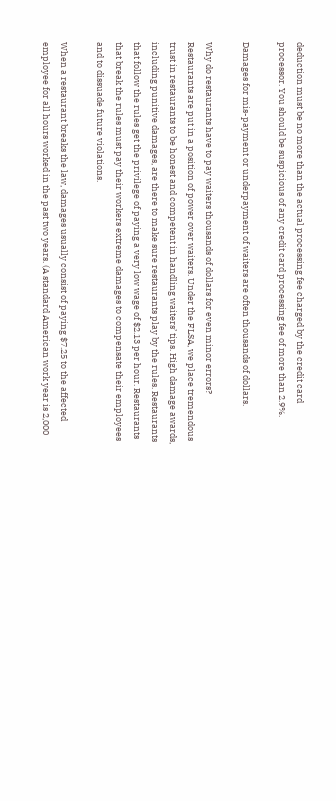deduction must be no more than the actual processing fee charged by the credit card processor. You should be suspicious of any credit card processing fee of more than 2.9%.

Damages for mis-payment or underpayment of waiters are often thousands of dollars.

Why do restaurants have to pay waiters thousands of dollars for even minor errors? Restaurants are put in a position of power over waiters. Under the FLSA, we place tremendous trust in restaurants to be honest and competent in handling waiters’ tips. High damage awards, including punitive damages, are there to make sure restaurants play by the rules. Restaurants that follow the rules get the privilege of paying a very low wage of $2.13 per hour. Restaurants that break the rules must pay their workers extreme damages to compensate their employees and to dissuade future violations.

When a restaurant breaks the law, damages usually consist of paying $7.25 to the affected employee for all hours worked in the past two years. (A standard American work year is 2,000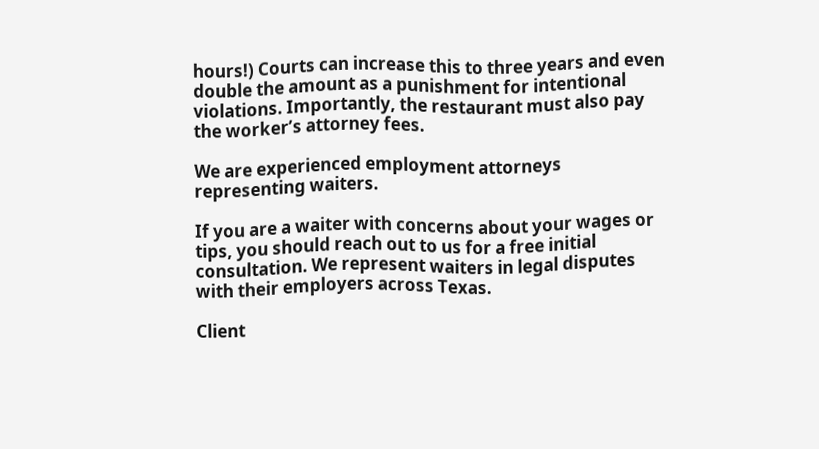hours!) Courts can increase this to three years and even double the amount as a punishment for intentional violations. Importantly, the restaurant must also pay the worker’s attorney fees.

We are experienced employment attorneys representing waiters.

If you are a waiter with concerns about your wages or tips, you should reach out to us for a free initial consultation. We represent waiters in legal disputes with their employers across Texas.

Client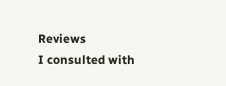Reviews
I consulted with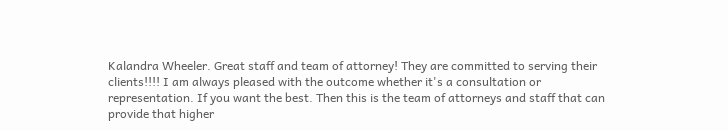Kalandra Wheeler. Great staff and team of attorney! They are committed to serving their clients!!!! I am always pleased with the outcome whether it's a consultation or representation. If you want the best. Then this is the team of attorneys and staff that can provide that higher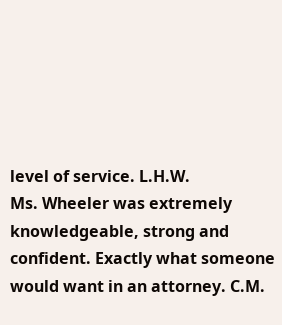level of service. L.H.W.
Ms. Wheeler was extremely knowledgeable, strong and confident. Exactly what someone would want in an attorney. C.M.